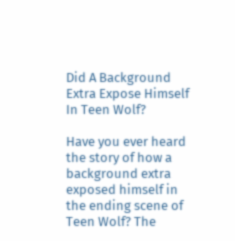Did A Background Extra Expose Himself In Teen Wolf?

Have you ever heard the story of how a background extra exposed himself in the ending scene of Teen Wolf? The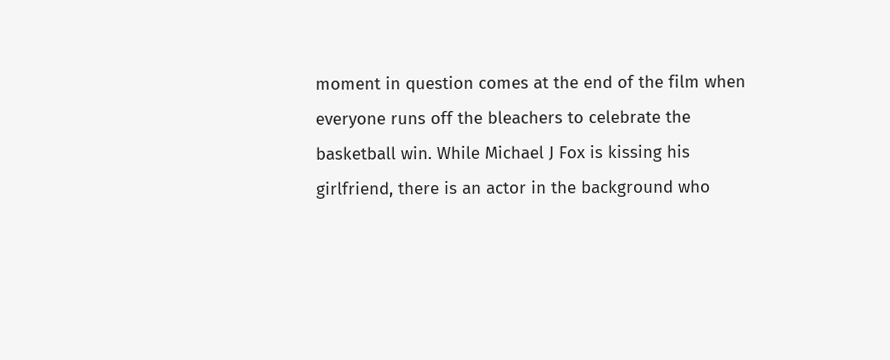moment in question comes at the end of the film when everyone runs off the bleachers to celebrate the basketball win. While Michael J Fox is kissing his girlfriend, there is an actor in the background who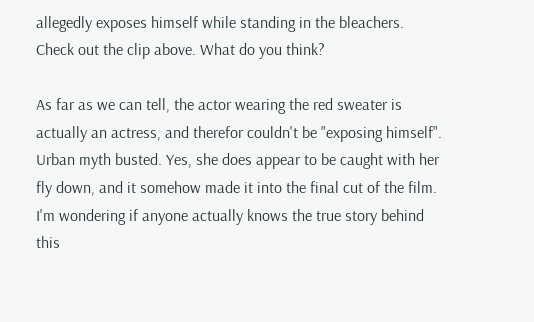allegedly exposes himself while standing in the bleachers. Check out the clip above. What do you think?

As far as we can tell, the actor wearing the red sweater is actually an actress, and therefor couldn't be "exposing himself". Urban myth busted. Yes, she does appear to be caught with her fly down, and it somehow made it into the final cut of the film. I'm wondering if anyone actually knows the true story behind this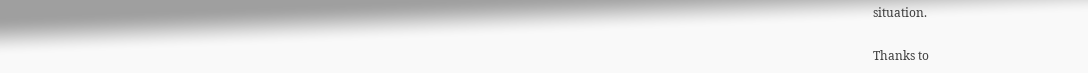situation.

Thanks to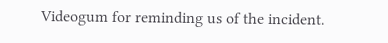Videogum for reminding us of the incident.